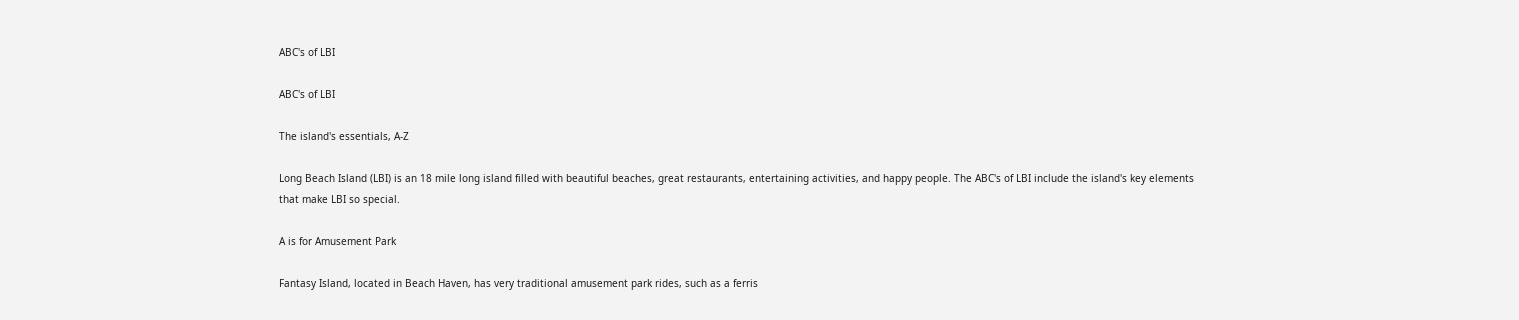ABC's of LBI

ABC's of LBI

The island's essentials, A-Z

Long Beach Island (LBI) is an 18 mile long island filled with beautiful beaches, great restaurants, entertaining activities, and happy people. The ABC's of LBI include the island's key elements that make LBI so special.

A is for Amusement Park

Fantasy Island, located in Beach Haven, has very traditional amusement park rides, such as a ferris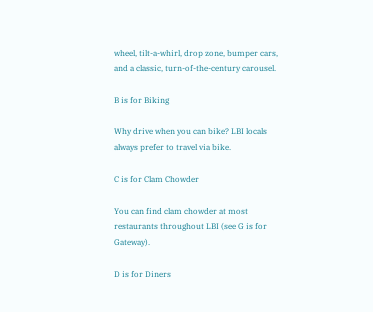wheel, tilt-a-whirl, drop zone, bumper cars, and a classic, turn-of-the-century carousel.

B is for Biking

Why drive when you can bike? LBI locals always prefer to travel via bike.

C is for Clam Chowder

You can find clam chowder at most restaurants throughout LBI (see G is for Gateway).

D is for Diners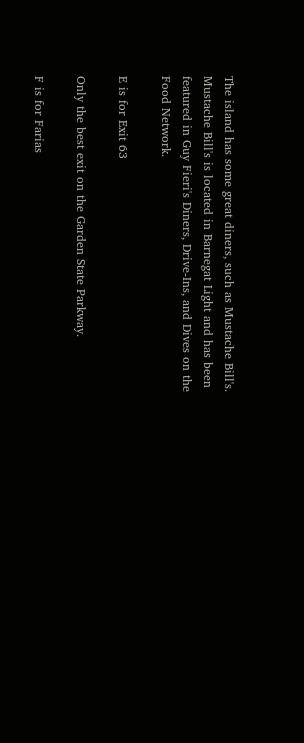The island has some great diners, such as Mustache Bill's. Mustache Bill's is located in Barnegat Light and has been featured in Guy Fieri's Diners, Drive-Ins, and Dives on the Food Network.

E is for Exit 63

Only the best exit on the Garden State Parkway.

F is for Farias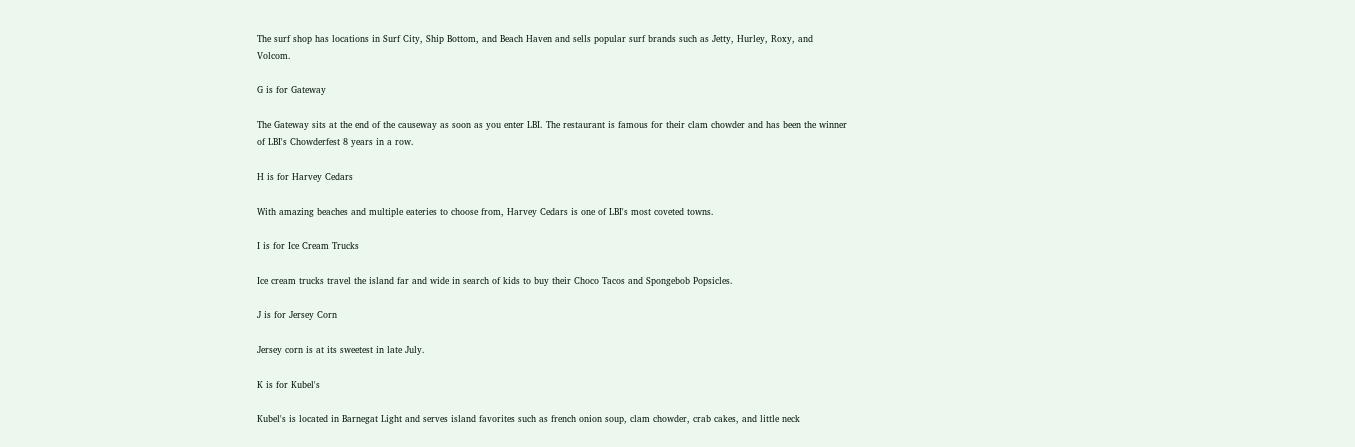The surf shop has locations in Surf City, Ship Bottom, and Beach Haven and sells popular surf brands such as Jetty, Hurley, Roxy, and Volcom.

G is for Gateway

The Gateway sits at the end of the causeway as soon as you enter LBI. The restaurant is famous for their clam chowder and has been the winner of LBI's Chowderfest 8 years in a row.

H is for Harvey Cedars

With amazing beaches and multiple eateries to choose from, Harvey Cedars is one of LBI's most coveted towns.

I is for Ice Cream Trucks

Ice cream trucks travel the island far and wide in search of kids to buy their Choco Tacos and Spongebob Popsicles.

J is for Jersey Corn

Jersey corn is at its sweetest in late July.

K is for Kubel's

Kubel's is located in Barnegat Light and serves island favorites such as french onion soup, clam chowder, crab cakes, and little neck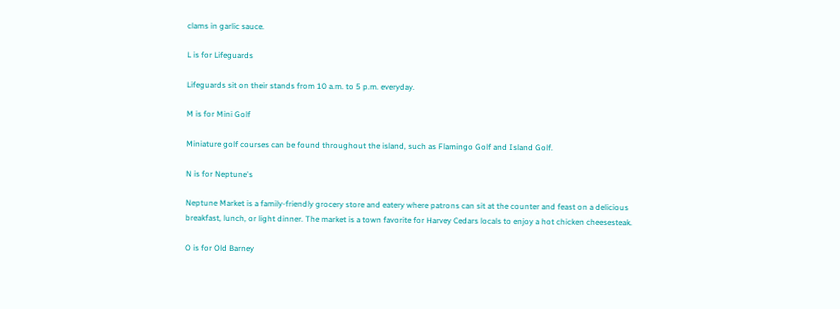clams in garlic sauce.

L is for Lifeguards

Lifeguards sit on their stands from 10 a.m. to 5 p.m. everyday.

M is for Mini Golf

Miniature golf courses can be found throughout the island, such as Flamingo Golf and Island Golf.

N is for Neptune's

Neptune Market is a family-friendly grocery store and eatery where patrons can sit at the counter and feast on a delicious breakfast, lunch, or light dinner. The market is a town favorite for Harvey Cedars locals to enjoy a hot chicken cheesesteak.

O is for Old Barney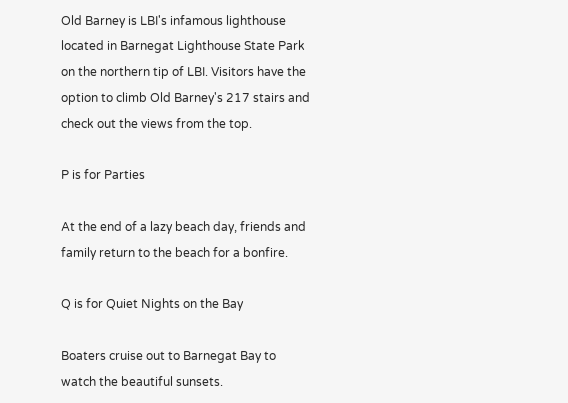Old Barney is LBI's infamous lighthouse located in Barnegat Lighthouse State Park on the northern tip of LBI. Visitors have the option to climb Old Barney's 217 stairs and check out the views from the top.

P is for Parties

At the end of a lazy beach day, friends and family return to the beach for a bonfire.

Q is for Quiet Nights on the Bay

Boaters cruise out to Barnegat Bay to watch the beautiful sunsets.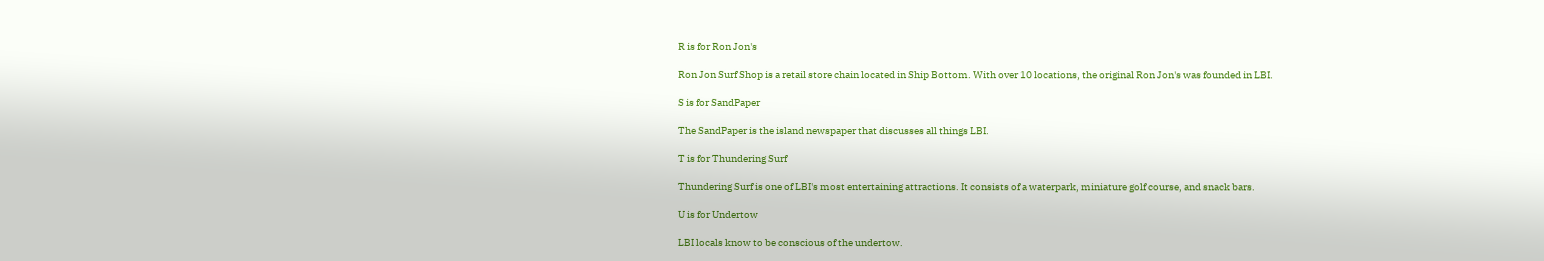R is for Ron Jon's

Ron Jon Surf Shop is a retail store chain located in Ship Bottom. With over 10 locations, the original Ron Jon's was founded in LBI.

S is for SandPaper

The SandPaper is the island newspaper that discusses all things LBI.

T is for Thundering Surf

Thundering Surf is one of LBI's most entertaining attractions. It consists of a waterpark, miniature golf course, and snack bars.

U is for Undertow

LBI locals know to be conscious of the undertow.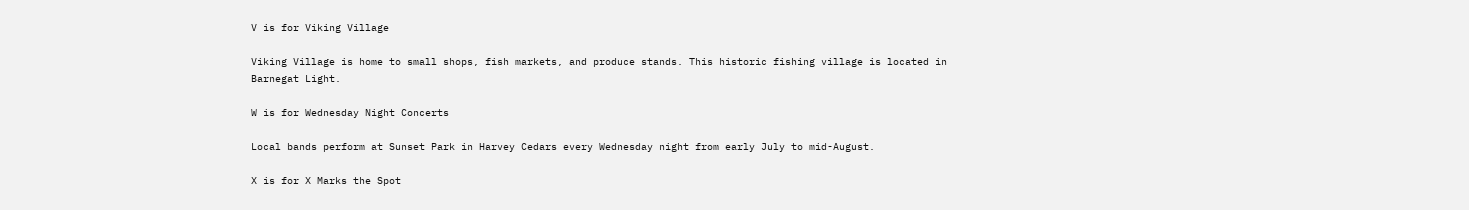V is for Viking Village

Viking Village is home to small shops, fish markets, and produce stands. This historic fishing village is located in Barnegat Light.

W is for Wednesday Night Concerts

Local bands perform at Sunset Park in Harvey Cedars every Wednesday night from early July to mid-August.

X is for X Marks the Spot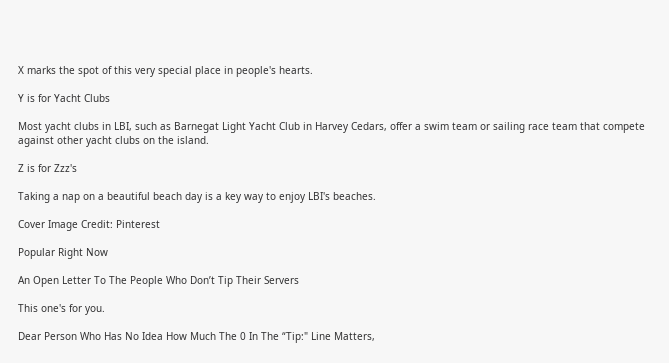X marks the spot of this very special place in people's hearts.

Y is for Yacht Clubs

Most yacht clubs in LBI, such as Barnegat Light Yacht Club in Harvey Cedars, offer a swim team or sailing race team that compete against other yacht clubs on the island.

Z is for Zzz's

Taking a nap on a beautiful beach day is a key way to enjoy LBI's beaches.

Cover Image Credit: Pinterest

Popular Right Now

An Open Letter To The People Who Don’t Tip Their Servers

This one's for you.

Dear Person Who Has No Idea How Much The 0 In The “Tip:" Line Matters,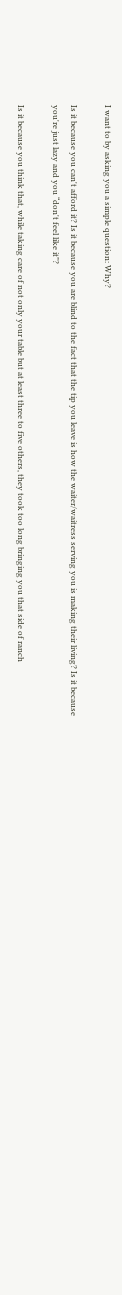I want to by asking you a simple question: Why?

Is it because you can't afford it? Is it because you are blind to the fact that the tip you leave is how the waiter/waitress serving you is making their living? Is it because you're just lazy and you “don't feel like it"?

Is it because you think that, while taking care of not only your table but at least three to five others, they took too long bringing you that side of ranch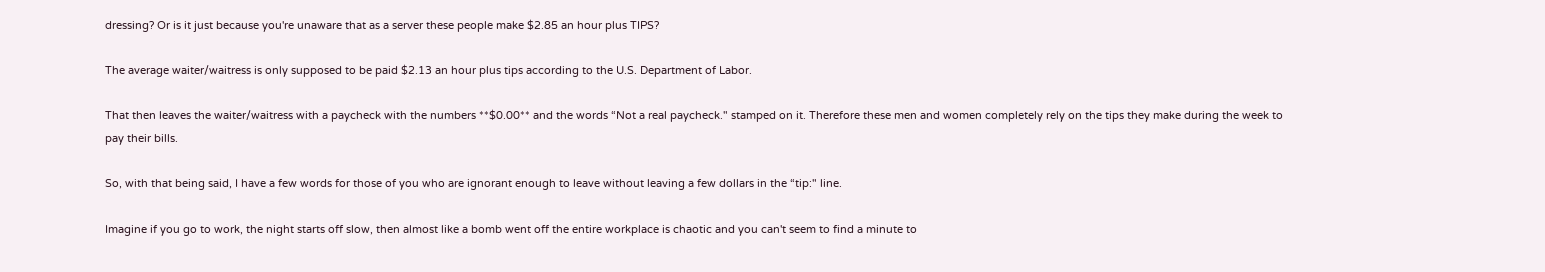dressing? Or is it just because you're unaware that as a server these people make $2.85 an hour plus TIPS?

The average waiter/waitress is only supposed to be paid $2.13 an hour plus tips according to the U.S. Department of Labor.

That then leaves the waiter/waitress with a paycheck with the numbers **$0.00** and the words “Not a real paycheck." stamped on it. Therefore these men and women completely rely on the tips they make during the week to pay their bills.

So, with that being said, I have a few words for those of you who are ignorant enough to leave without leaving a few dollars in the “tip:" line.

Imagine if you go to work, the night starts off slow, then almost like a bomb went off the entire workplace is chaotic and you can't seem to find a minute to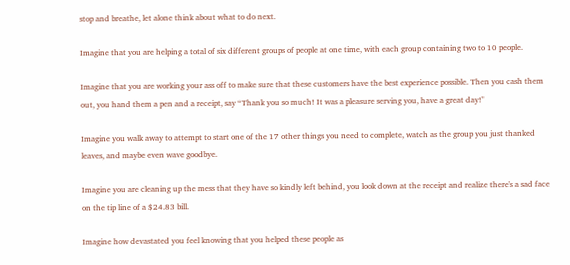stop and breathe, let alone think about what to do next.

Imagine that you are helping a total of six different groups of people at one time, with each group containing two to 10 people.

Imagine that you are working your ass off to make sure that these customers have the best experience possible. Then you cash them out, you hand them a pen and a receipt, say “Thank you so much! It was a pleasure serving you, have a great day!"

Imagine you walk away to attempt to start one of the 17 other things you need to complete, watch as the group you just thanked leaves, and maybe even wave goodbye.

Imagine you are cleaning up the mess that they have so kindly left behind, you look down at the receipt and realize there's a sad face on the tip line of a $24.83 bill.

Imagine how devastated you feel knowing that you helped these people as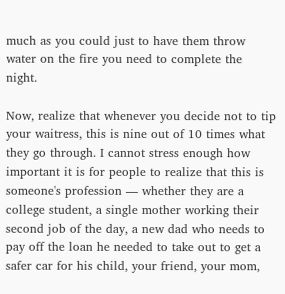much as you could just to have them throw water on the fire you need to complete the night.

Now, realize that whenever you decide not to tip your waitress, this is nine out of 10 times what they go through. I cannot stress enough how important it is for people to realize that this is someone's profession — whether they are a college student, a single mother working their second job of the day, a new dad who needs to pay off the loan he needed to take out to get a safer car for his child, your friend, your mom,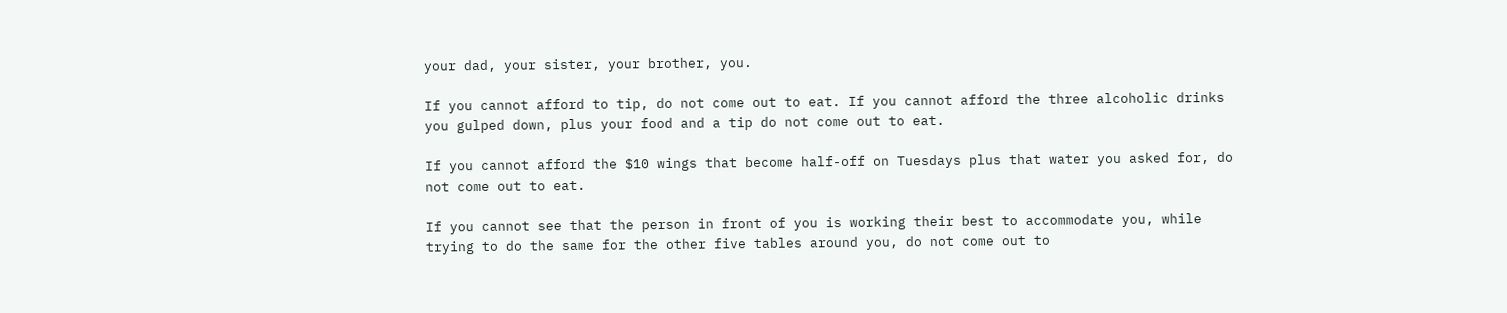your dad, your sister, your brother, you.

If you cannot afford to tip, do not come out to eat. If you cannot afford the three alcoholic drinks you gulped down, plus your food and a tip do not come out to eat.

If you cannot afford the $10 wings that become half-off on Tuesdays plus that water you asked for, do not come out to eat.

If you cannot see that the person in front of you is working their best to accommodate you, while trying to do the same for the other five tables around you, do not come out to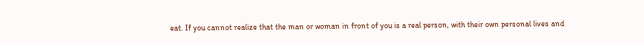eat. If you cannot realize that the man or woman in front of you is a real person, with their own personal lives and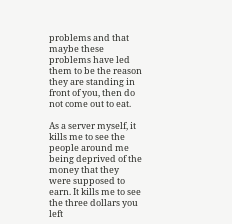problems and that maybe these problems have led them to be the reason they are standing in front of you, then do not come out to eat.

As a server myself, it kills me to see the people around me being deprived of the money that they were supposed to earn. It kills me to see the three dollars you left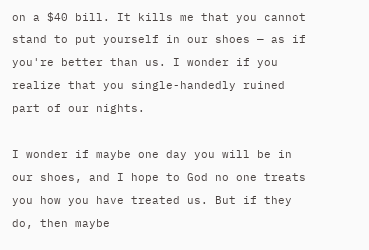on a $40 bill. It kills me that you cannot stand to put yourself in our shoes — as if you're better than us. I wonder if you realize that you single-handedly ruined part of our nights.

I wonder if maybe one day you will be in our shoes, and I hope to God no one treats you how you have treated us. But if they do, then maybe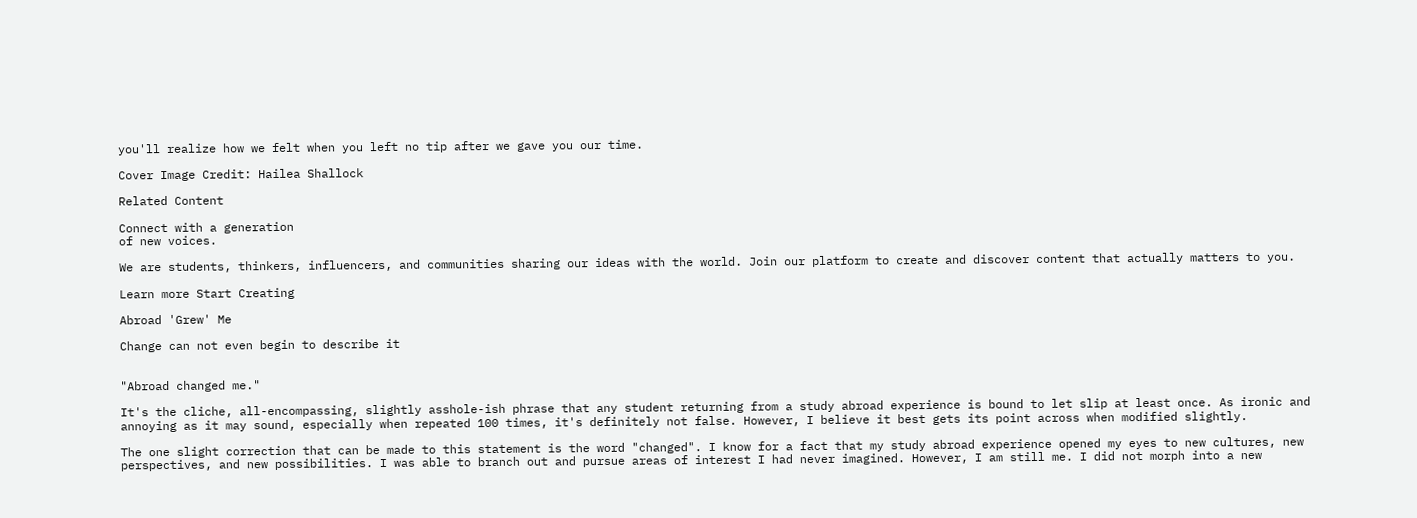you'll realize how we felt when you left no tip after we gave you our time.

Cover Image Credit: Hailea Shallock

Related Content

Connect with a generation
of new voices.

We are students, thinkers, influencers, and communities sharing our ideas with the world. Join our platform to create and discover content that actually matters to you.

Learn more Start Creating

Abroad 'Grew' Me

Change can not even begin to describe it


"Abroad changed me."

It's the cliche, all-encompassing, slightly asshole-ish phrase that any student returning from a study abroad experience is bound to let slip at least once. As ironic and annoying as it may sound, especially when repeated 100 times, it's definitely not false. However, I believe it best gets its point across when modified slightly.

The one slight correction that can be made to this statement is the word "changed". I know for a fact that my study abroad experience opened my eyes to new cultures, new perspectives, and new possibilities. I was able to branch out and pursue areas of interest I had never imagined. However, I am still me. I did not morph into a new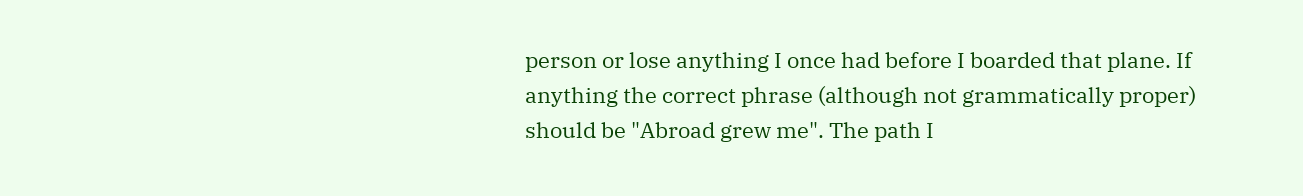person or lose anything I once had before I boarded that plane. If anything the correct phrase (although not grammatically proper) should be "Abroad grew me". The path I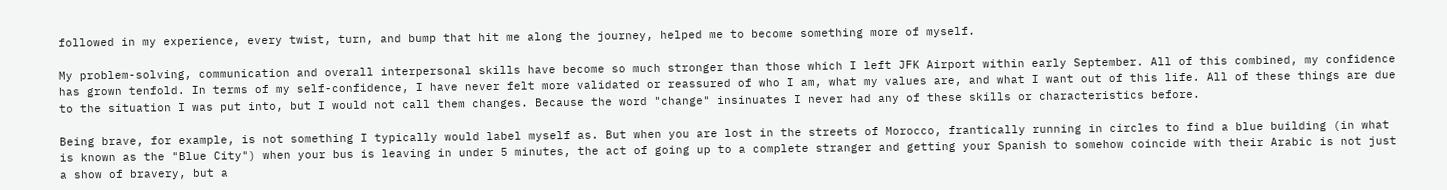followed in my experience, every twist, turn, and bump that hit me along the journey, helped me to become something more of myself.

My problem-solving, communication and overall interpersonal skills have become so much stronger than those which I left JFK Airport within early September. All of this combined, my confidence has grown tenfold. In terms of my self-confidence, I have never felt more validated or reassured of who I am, what my values are, and what I want out of this life. All of these things are due to the situation I was put into, but I would not call them changes. Because the word "change" insinuates I never had any of these skills or characteristics before.

Being brave, for example, is not something I typically would label myself as. But when you are lost in the streets of Morocco, frantically running in circles to find a blue building (in what is known as the "Blue City") when your bus is leaving in under 5 minutes, the act of going up to a complete stranger and getting your Spanish to somehow coincide with their Arabic is not just a show of bravery, but a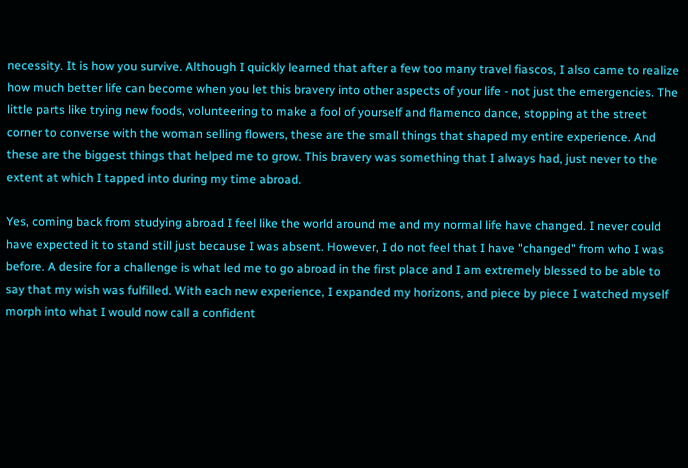necessity. It is how you survive. Although I quickly learned that after a few too many travel fiascos, I also came to realize how much better life can become when you let this bravery into other aspects of your life - not just the emergencies. The little parts like trying new foods, volunteering to make a fool of yourself and flamenco dance, stopping at the street corner to converse with the woman selling flowers, these are the small things that shaped my entire experience. And these are the biggest things that helped me to grow. This bravery was something that I always had, just never to the extent at which I tapped into during my time abroad.

Yes, coming back from studying abroad I feel like the world around me and my normal life have changed. I never could have expected it to stand still just because I was absent. However, I do not feel that I have "changed" from who I was before. A desire for a challenge is what led me to go abroad in the first place and I am extremely blessed to be able to say that my wish was fulfilled. With each new experience, I expanded my horizons, and piece by piece I watched myself morph into what I would now call a confident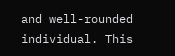and well-rounded individual. This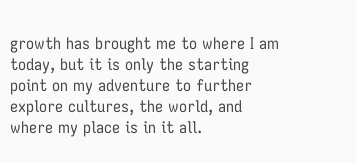growth has brought me to where I am today, but it is only the starting point on my adventure to further explore cultures, the world, and where my place is in it all.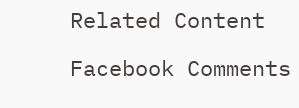Related Content

Facebook Comments